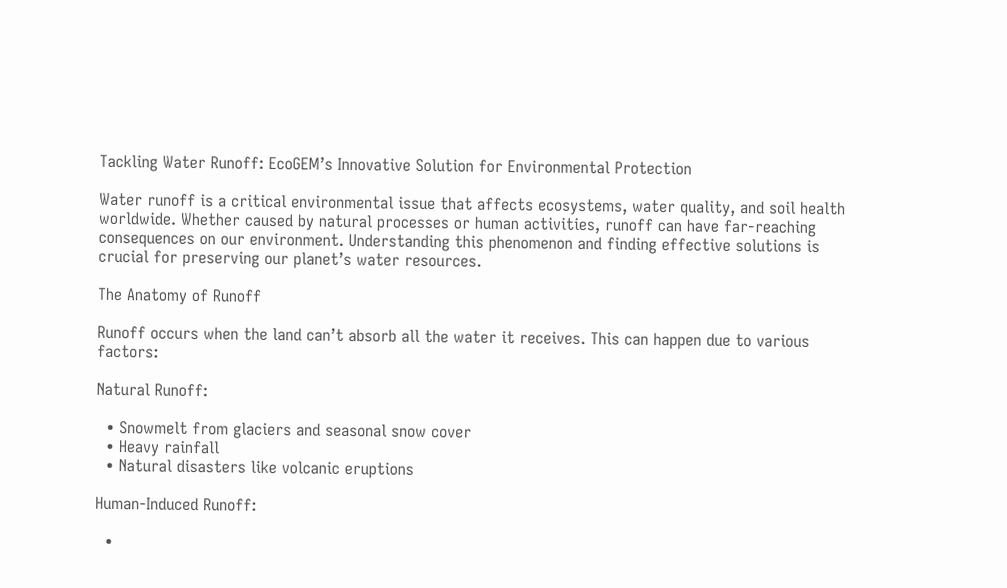Tackling Water Runoff: EcoGEM’s Innovative Solution for Environmental Protection

Water runoff is a critical environmental issue that affects ecosystems, water quality, and soil health worldwide. Whether caused by natural processes or human activities, runoff can have far-reaching consequences on our environment. Understanding this phenomenon and finding effective solutions is crucial for preserving our planet’s water resources.

The Anatomy of Runoff

Runoff occurs when the land can’t absorb all the water it receives. This can happen due to various factors:

Natural Runoff:

  • Snowmelt from glaciers and seasonal snow cover
  • Heavy rainfall
  • Natural disasters like volcanic eruptions

Human-Induced Runoff:

  •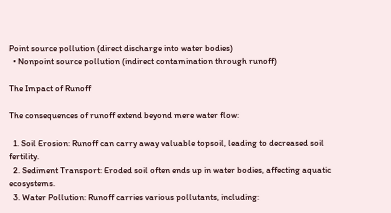Point source pollution (direct discharge into water bodies)
  • Nonpoint source pollution (indirect contamination through runoff)

The Impact of Runoff

The consequences of runoff extend beyond mere water flow:

  1. Soil Erosion: Runoff can carry away valuable topsoil, leading to decreased soil fertility.
  2. Sediment Transport: Eroded soil often ends up in water bodies, affecting aquatic ecosystems.
  3. Water Pollution: Runoff carries various pollutants, including: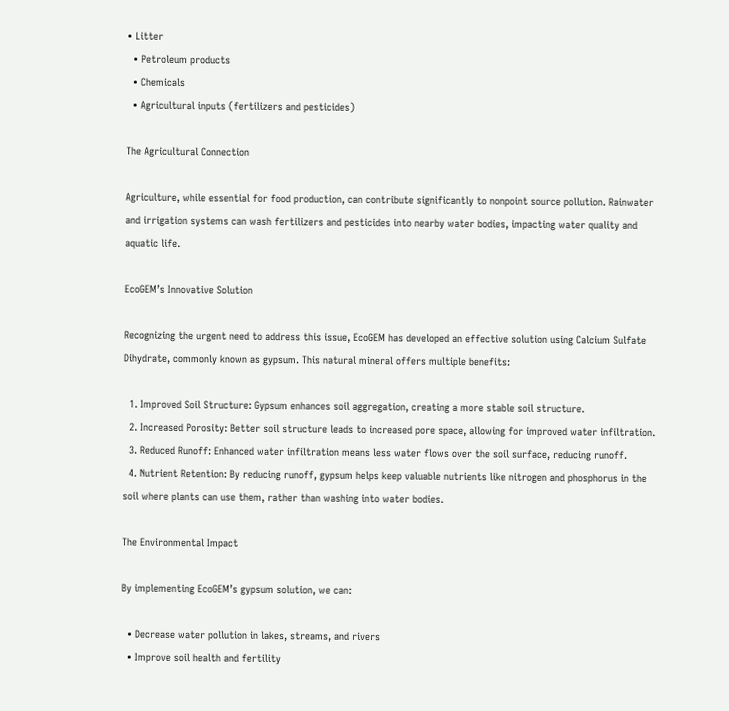• Litter
  • Petroleum products
  • Chemicals
  • Agricultural inputs (fertilizers and pesticides)

The Agricultural Connection

Agriculture, while essential for food production, can contribute significantly to nonpoint source pollution. Rainwater and irrigation systems can wash fertilizers and pesticides into nearby water bodies, impacting water quality and aquatic life.

EcoGEM’s Innovative Solution

Recognizing the urgent need to address this issue, EcoGEM has developed an effective solution using Calcium Sulfate Dihydrate, commonly known as gypsum. This natural mineral offers multiple benefits:

  1. Improved Soil Structure: Gypsum enhances soil aggregation, creating a more stable soil structure.
  2. Increased Porosity: Better soil structure leads to increased pore space, allowing for improved water infiltration.
  3. Reduced Runoff: Enhanced water infiltration means less water flows over the soil surface, reducing runoff.
  4. Nutrient Retention: By reducing runoff, gypsum helps keep valuable nutrients like nitrogen and phosphorus in the soil where plants can use them, rather than washing into water bodies.

The Environmental Impact

By implementing EcoGEM’s gypsum solution, we can:

  • Decrease water pollution in lakes, streams, and rivers
  • Improve soil health and fertility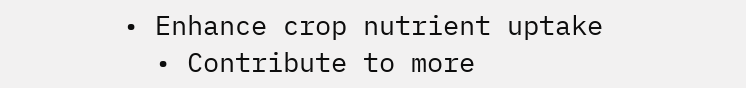• Enhance crop nutrient uptake
  • Contribute to more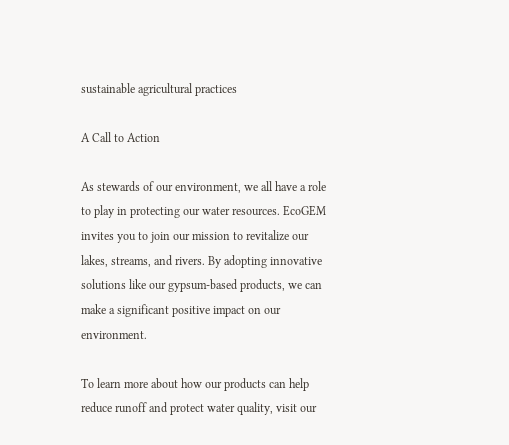sustainable agricultural practices

A Call to Action

As stewards of our environment, we all have a role to play in protecting our water resources. EcoGEM invites you to join our mission to revitalize our lakes, streams, and rivers. By adopting innovative solutions like our gypsum-based products, we can make a significant positive impact on our environment.

To learn more about how our products can help reduce runoff and protect water quality, visit our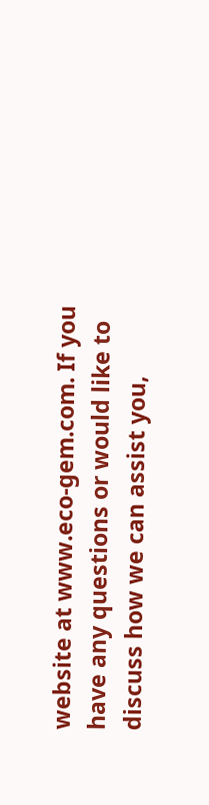website at www.eco-gem.com. If you have any questions or would like to discuss how we can assist you,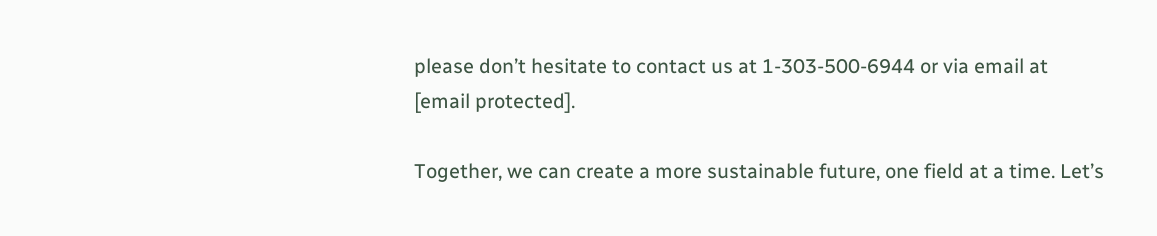please don’t hesitate to contact us at 1-303-500-6944 or via email at [email protected].

Together, we can create a more sustainable future, one field at a time. Let’s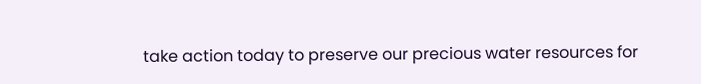take action today to preserve our precious water resources for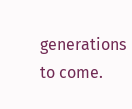generations to come.